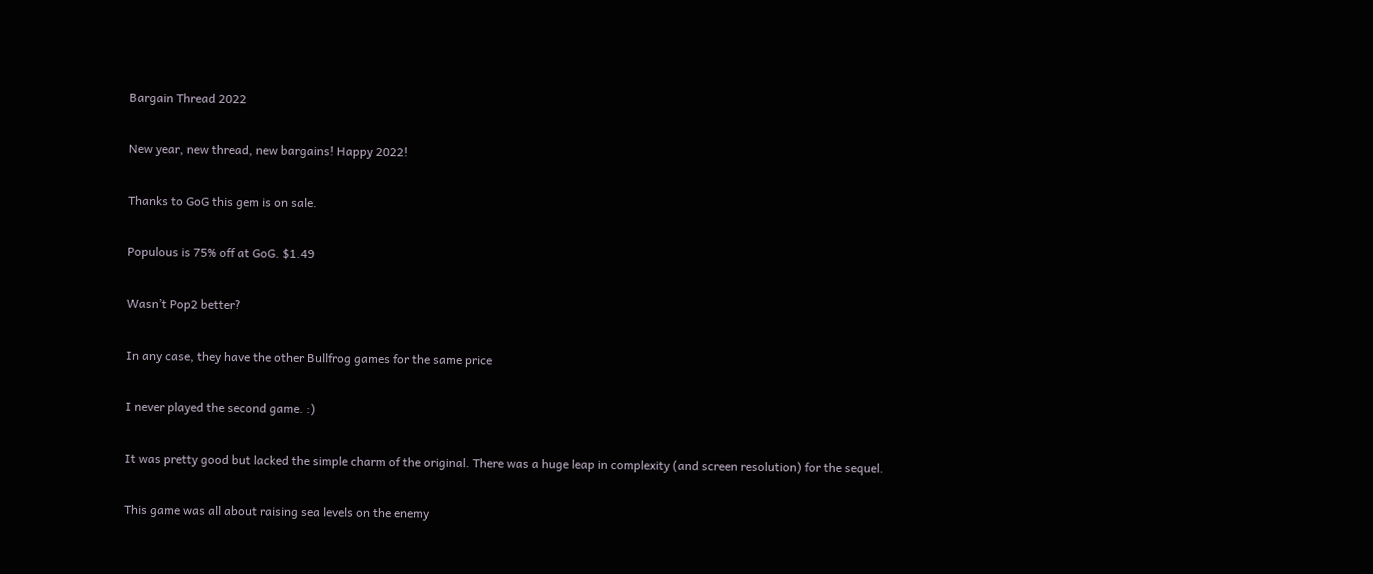Bargain Thread 2022

New year, new thread, new bargains! Happy 2022!

Thanks to GoG this gem is on sale.

Populous is 75% off at GoG. $1.49

Wasn’t Pop2 better?

In any case, they have the other Bullfrog games for the same price

I never played the second game. :)

It was pretty good but lacked the simple charm of the original. There was a huge leap in complexity (and screen resolution) for the sequel.

This game was all about raising sea levels on the enemy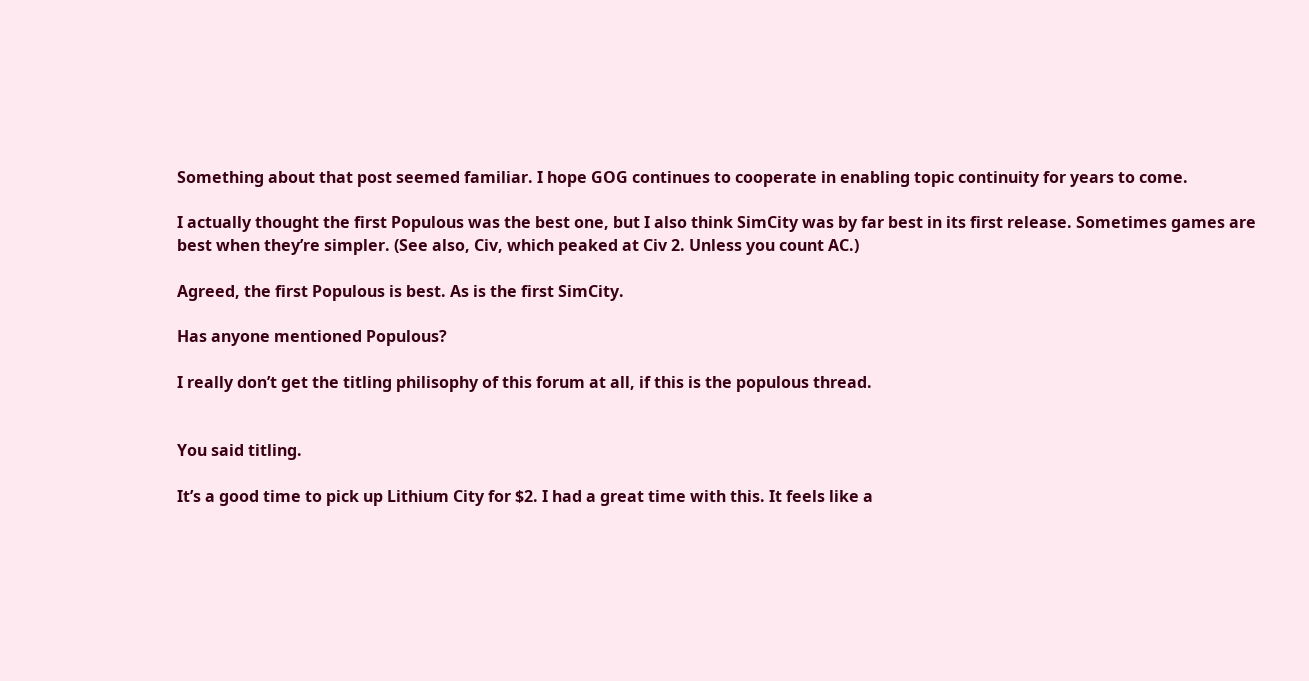Something about that post seemed familiar. I hope GOG continues to cooperate in enabling topic continuity for years to come.

I actually thought the first Populous was the best one, but I also think SimCity was by far best in its first release. Sometimes games are best when they’re simpler. (See also, Civ, which peaked at Civ 2. Unless you count AC.)

Agreed, the first Populous is best. As is the first SimCity.

Has anyone mentioned Populous?

I really don’t get the titling philisophy of this forum at all, if this is the populous thread.


You said titling.

It’s a good time to pick up Lithium City for $2. I had a great time with this. It feels like a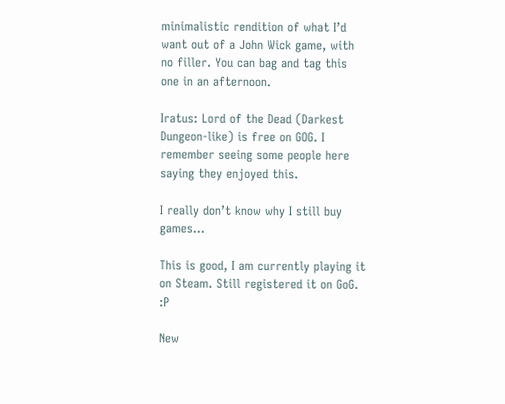minimalistic rendition of what I’d want out of a John Wick game, with no filler. You can bag and tag this one in an afternoon.

Iratus: Lord of the Dead (Darkest Dungeon-like) is free on GOG. I remember seeing some people here saying they enjoyed this.

I really don’t know why I still buy games…

This is good, I am currently playing it on Steam. Still registered it on GoG. :P

New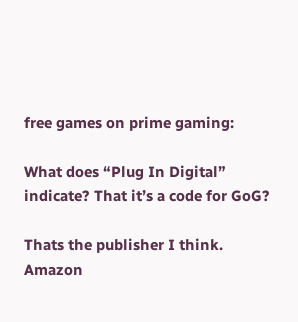free games on prime gaming:

What does “Plug In Digital” indicate? That it’s a code for GoG?

Thats the publisher I think. Amazon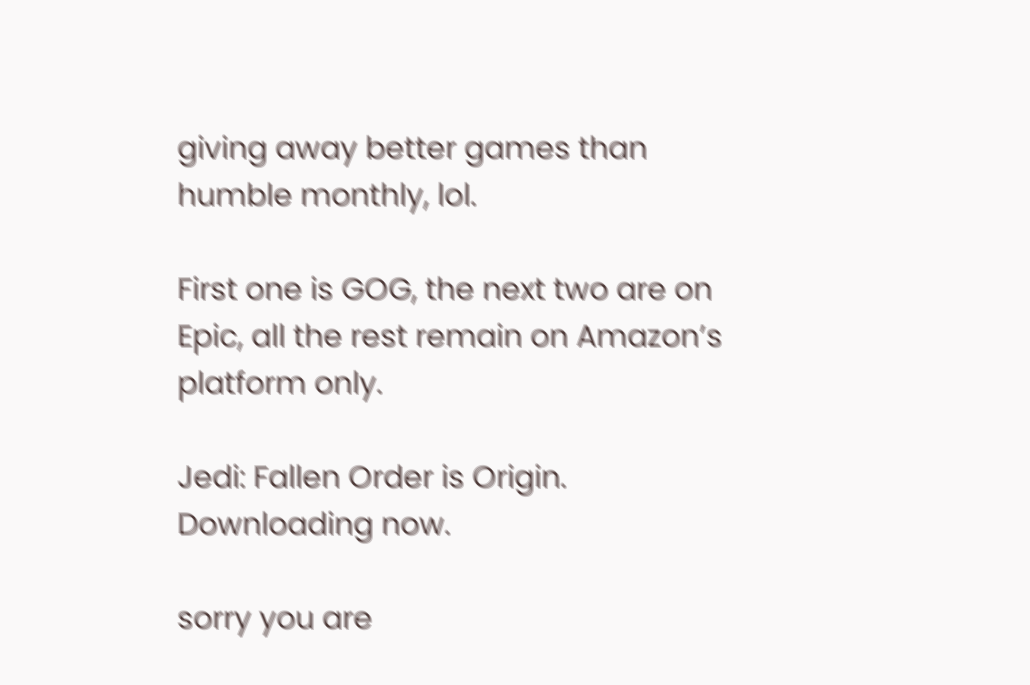giving away better games than humble monthly, lol.

First one is GOG, the next two are on Epic, all the rest remain on Amazon’s platform only.

Jedi: Fallen Order is Origin. Downloading now.

sorry you are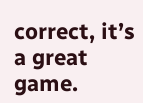correct, it’s a great game.